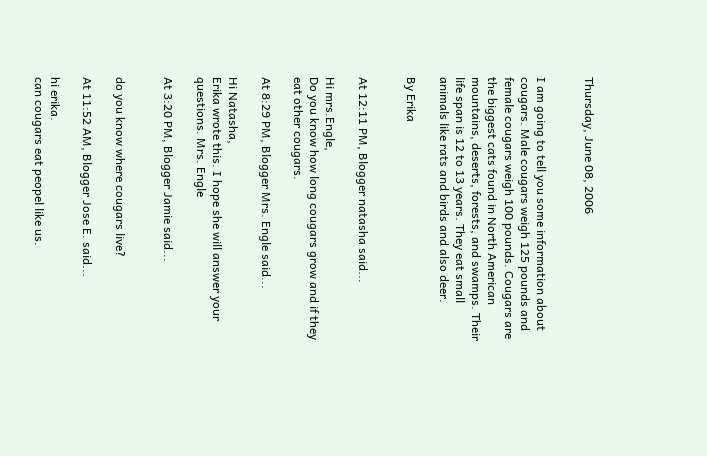Thursday, June 08, 2006


I am going to tell you some information about cougars. Male cougars weigh 125 pounds and female cougars weigh 100 pounds. Cougars are the biggest cats found in North American mountains, deserts, forests, and swamps. Their life span is 12 to 13 years. They eat small animals like rats and birds and also deer.

By Erika


At 12:11 PM, Blogger natasha said...

Hi mrs.Engle,
Do you know how long cougars grow and if they eat other cougars.

At 8:29 PM, Blogger Mrs. Engle said...

Hi Natasha,
Erika wrote this. I hope she will answer your questions. Mrs. Engle

At 3:20 PM, Blogger Jamie said...


do you know where cougars live?

At 11:52 AM, Blogger Jose E. said...

hi erika.
can cougars eat peopel like us.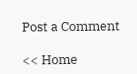Post a Comment

<< Home